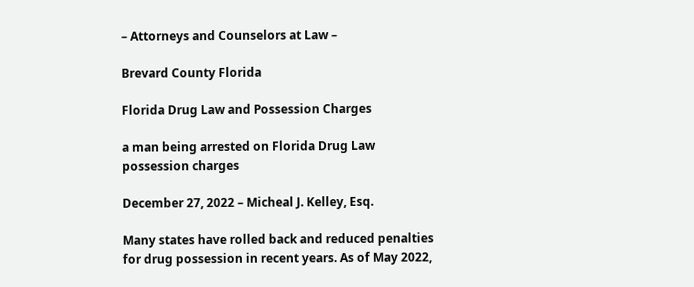– Attorneys and Counselors at Law –

Brevard County Florida

Florida Drug Law and Possession Charges

a man being arrested on Florida Drug Law possession charges

December 27, 2022 – Micheal J. Kelley, Esq.

Many states have rolled back and reduced penalties for drug possession in recent years. As of May 2022,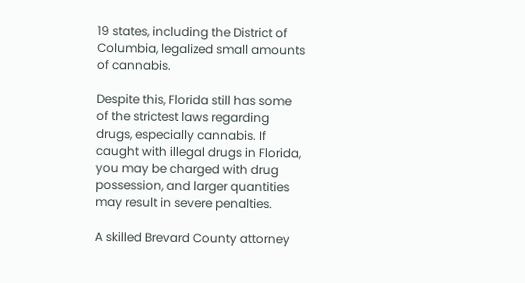19 states, including the District of Columbia, legalized small amounts of cannabis.

Despite this, Florida still has some of the strictest laws regarding drugs, especially cannabis. If caught with illegal drugs in Florida, you may be charged with drug possession, and larger quantities may result in severe penalties.

A skilled Brevard County attorney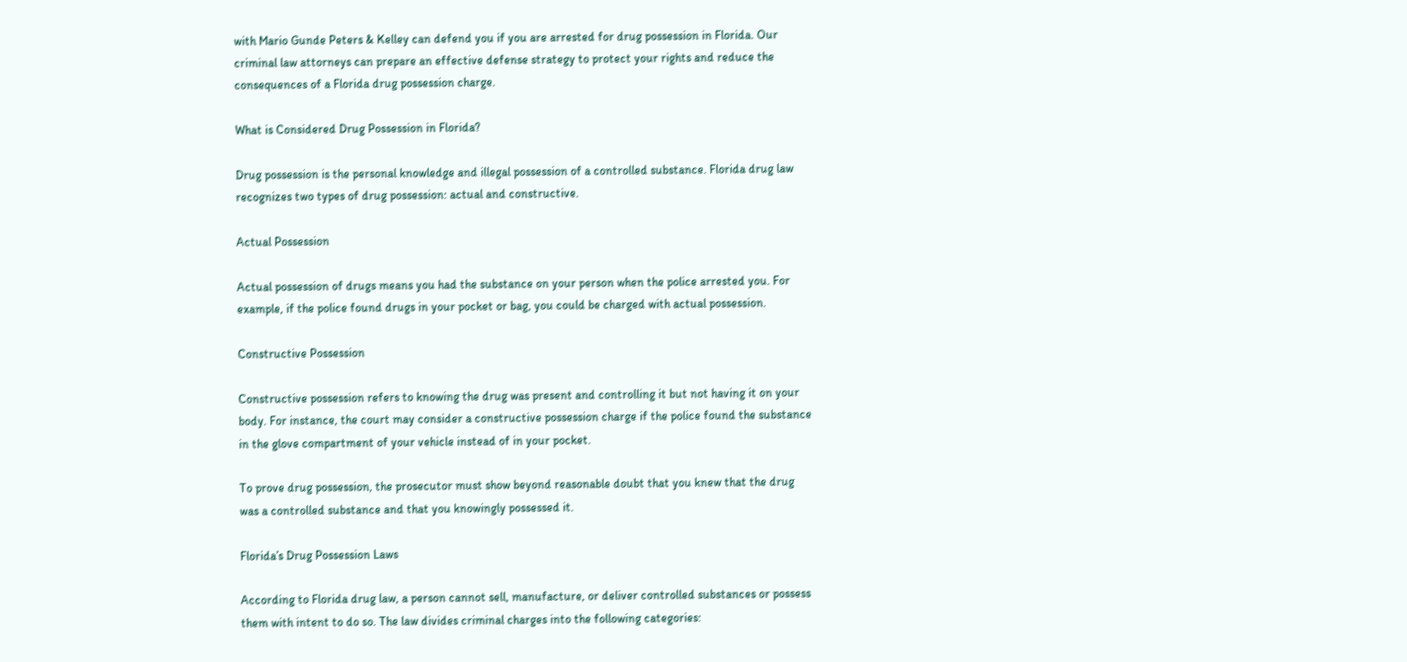with Mario Gunde Peters & Kelley can defend you if you are arrested for drug possession in Florida. Our criminal law attorneys can prepare an effective defense strategy to protect your rights and reduce the consequences of a Florida drug possession charge.

What is Considered Drug Possession in Florida?

Drug possession is the personal knowledge and illegal possession of a controlled substance. Florida drug law recognizes two types of drug possession: actual and constructive.

Actual Possession

Actual possession of drugs means you had the substance on your person when the police arrested you. For example, if the police found drugs in your pocket or bag, you could be charged with actual possession.

Constructive Possession

Constructive possession refers to knowing the drug was present and controlling it but not having it on your body. For instance, the court may consider a constructive possession charge if the police found the substance in the glove compartment of your vehicle instead of in your pocket.

To prove drug possession, the prosecutor must show beyond reasonable doubt that you knew that the drug was a controlled substance and that you knowingly possessed it.

Florida’s Drug Possession Laws

According to Florida drug law, a person cannot sell, manufacture, or deliver controlled substances or possess them with intent to do so. The law divides criminal charges into the following categories: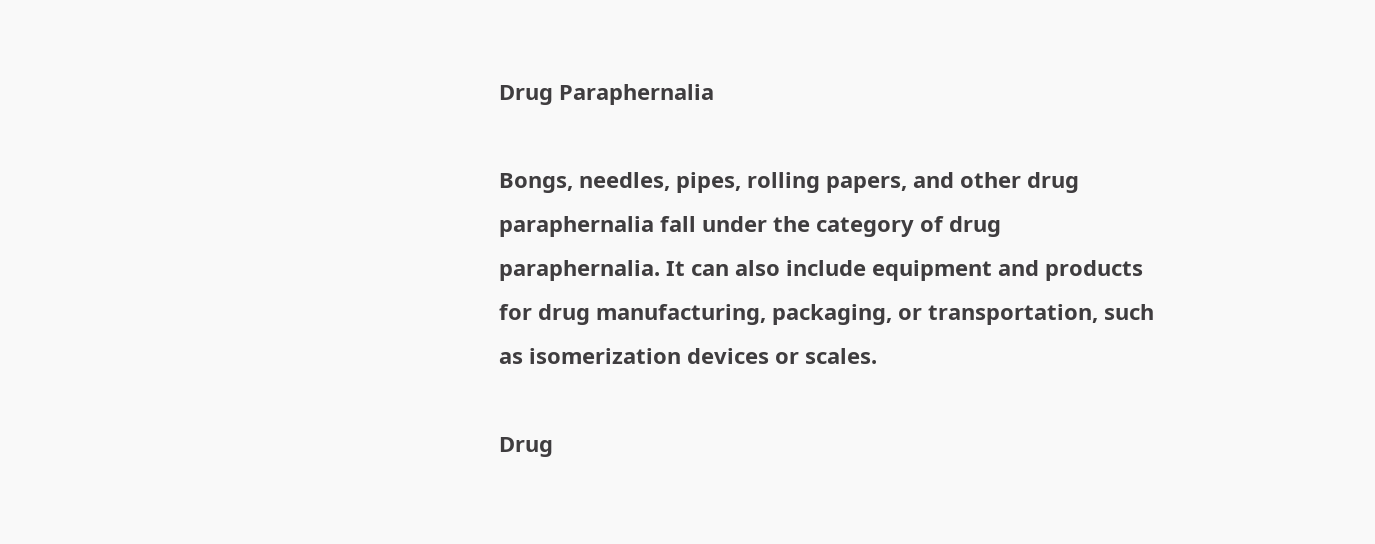Drug Paraphernalia

Bongs, needles, pipes, rolling papers, and other drug paraphernalia fall under the category of drug paraphernalia. It can also include equipment and products for drug manufacturing, packaging, or transportation, such as isomerization devices or scales.

Drug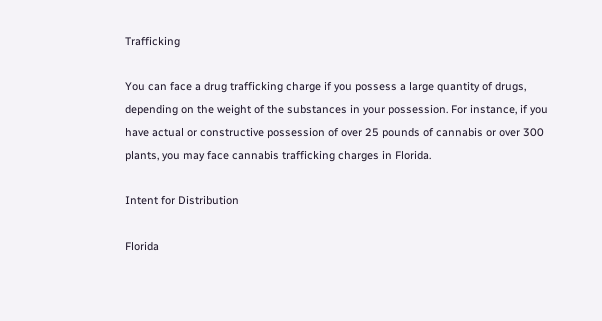Trafficking

You can face a drug trafficking charge if you possess a large quantity of drugs, depending on the weight of the substances in your possession. For instance, if you have actual or constructive possession of over 25 pounds of cannabis or over 300 plants, you may face cannabis trafficking charges in Florida.

Intent for Distribution

Florida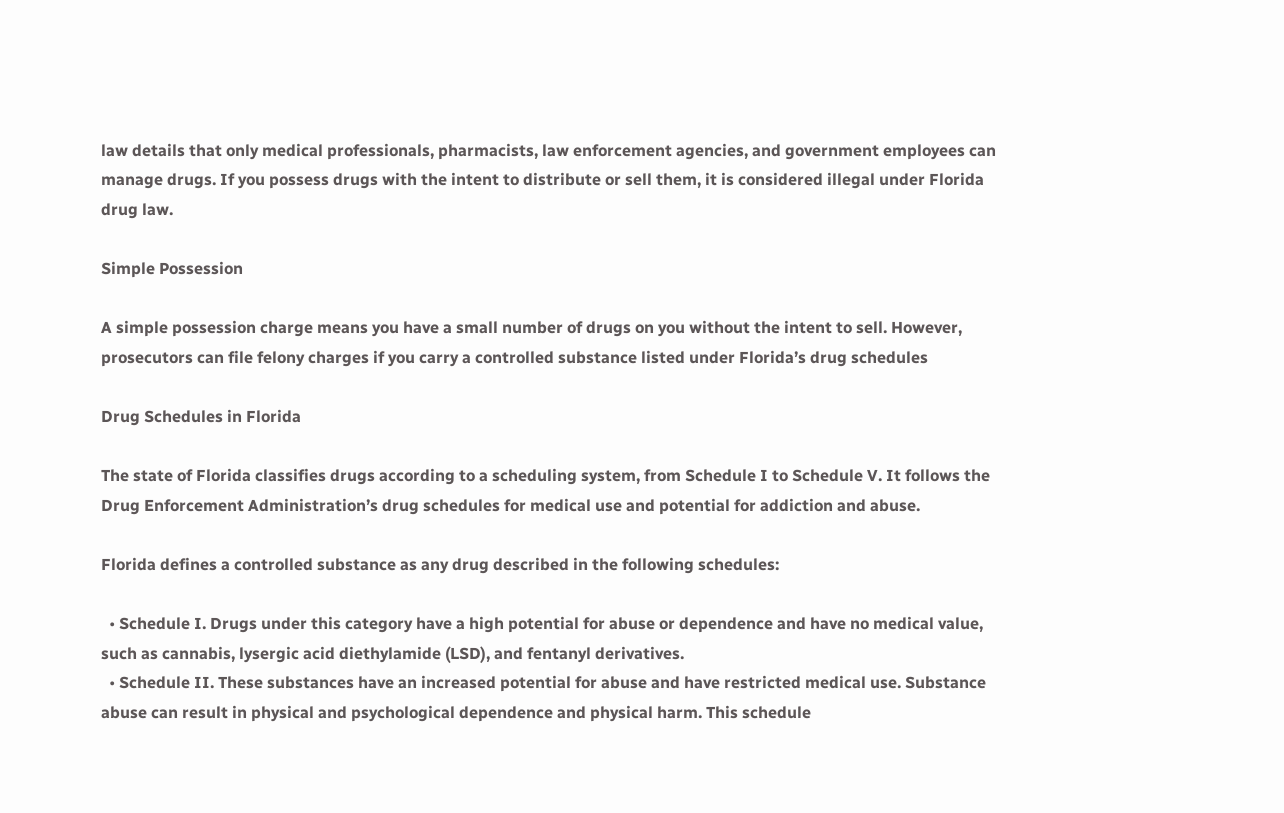law details that only medical professionals, pharmacists, law enforcement agencies, and government employees can manage drugs. If you possess drugs with the intent to distribute or sell them, it is considered illegal under Florida drug law.

Simple Possession

A simple possession charge means you have a small number of drugs on you without the intent to sell. However, prosecutors can file felony charges if you carry a controlled substance listed under Florida’s drug schedules

Drug Schedules in Florida

The state of Florida classifies drugs according to a scheduling system, from Schedule I to Schedule V. It follows the Drug Enforcement Administration’s drug schedules for medical use and potential for addiction and abuse.

Florida defines a controlled substance as any drug described in the following schedules:

  • Schedule I. Drugs under this category have a high potential for abuse or dependence and have no medical value, such as cannabis, lysergic acid diethylamide (LSD), and fentanyl derivatives.
  • Schedule II. These substances have an increased potential for abuse and have restricted medical use. Substance abuse can result in physical and psychological dependence and physical harm. This schedule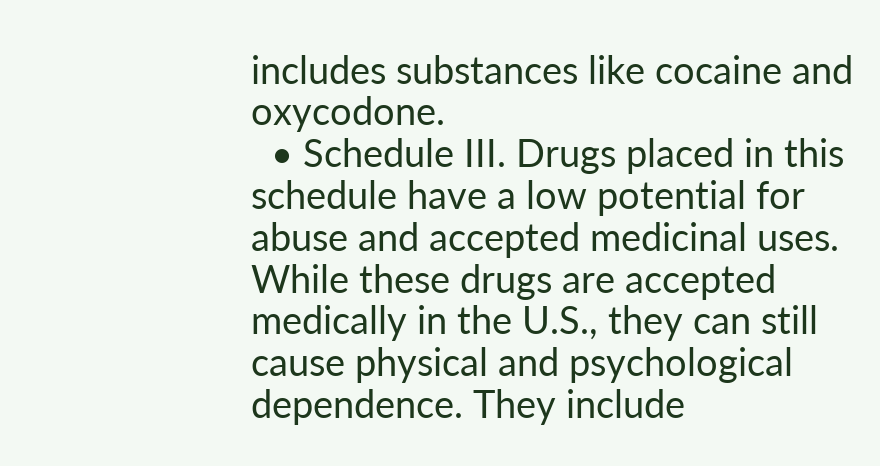includes substances like cocaine and oxycodone.
  • Schedule III. Drugs placed in this schedule have a low potential for abuse and accepted medicinal uses. While these drugs are accepted medically in the U.S., they can still cause physical and psychological dependence. They include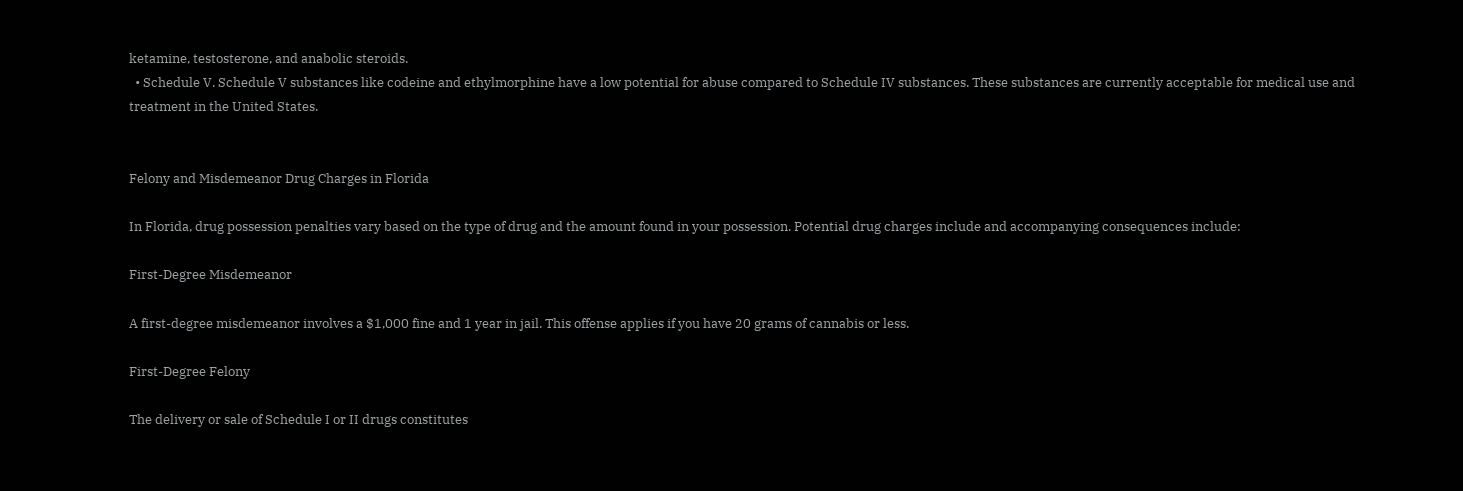ketamine, testosterone, and anabolic steroids.
  • Schedule V. Schedule V substances like codeine and ethylmorphine have a low potential for abuse compared to Schedule IV substances. These substances are currently acceptable for medical use and treatment in the United States.


Felony and Misdemeanor Drug Charges in Florida

In Florida, drug possession penalties vary based on the type of drug and the amount found in your possession. Potential drug charges include and accompanying consequences include:

First-Degree Misdemeanor

A first-degree misdemeanor involves a $1,000 fine and 1 year in jail. This offense applies if you have 20 grams of cannabis or less.

First-Degree Felony

The delivery or sale of Schedule I or II drugs constitutes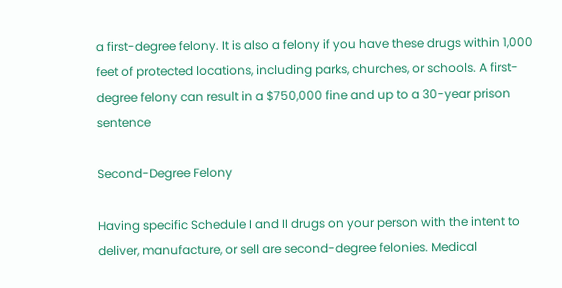a first-degree felony. It is also a felony if you have these drugs within 1,000 feet of protected locations, including parks, churches, or schools. A first-degree felony can result in a $750,000 fine and up to a 30-year prison sentence

Second-Degree Felony

Having specific Schedule I and II drugs on your person with the intent to deliver, manufacture, or sell are second-degree felonies. Medical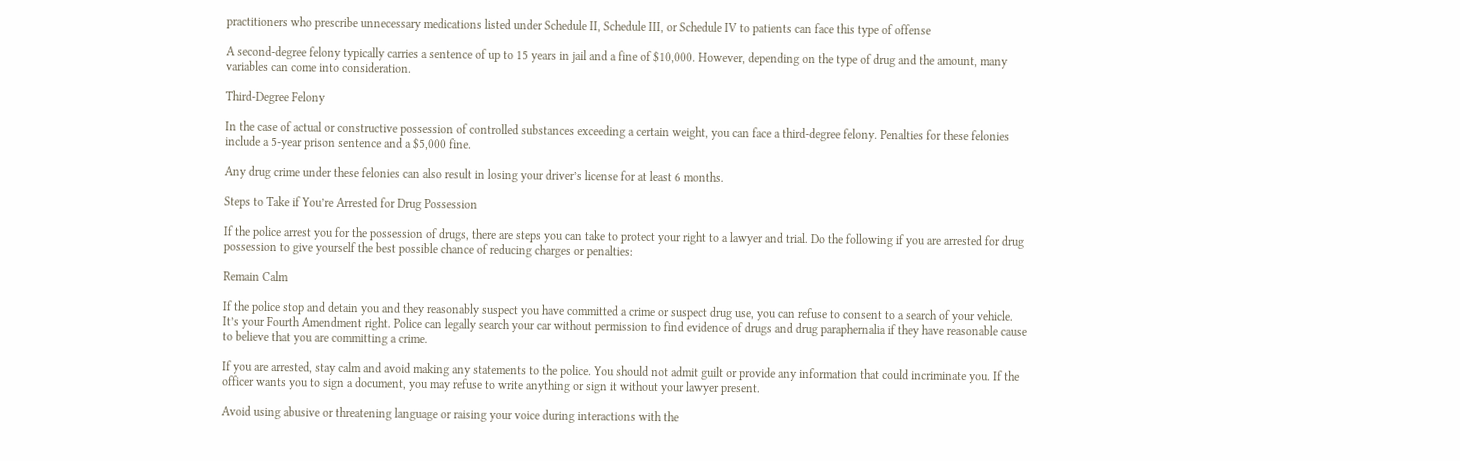practitioners who prescribe unnecessary medications listed under Schedule II, Schedule III, or Schedule IV to patients can face this type of offense

A second-degree felony typically carries a sentence of up to 15 years in jail and a fine of $10,000. However, depending on the type of drug and the amount, many variables can come into consideration.

Third-Degree Felony

In the case of actual or constructive possession of controlled substances exceeding a certain weight, you can face a third-degree felony. Penalties for these felonies include a 5-year prison sentence and a $5,000 fine.

Any drug crime under these felonies can also result in losing your driver’s license for at least 6 months.

Steps to Take if You’re Arrested for Drug Possession

If the police arrest you for the possession of drugs, there are steps you can take to protect your right to a lawyer and trial. Do the following if you are arrested for drug possession to give yourself the best possible chance of reducing charges or penalties:

Remain Calm

If the police stop and detain you and they reasonably suspect you have committed a crime or suspect drug use, you can refuse to consent to a search of your vehicle. It’s your Fourth Amendment right. Police can legally search your car without permission to find evidence of drugs and drug paraphernalia if they have reasonable cause to believe that you are committing a crime.

If you are arrested, stay calm and avoid making any statements to the police. You should not admit guilt or provide any information that could incriminate you. If the officer wants you to sign a document, you may refuse to write anything or sign it without your lawyer present.

Avoid using abusive or threatening language or raising your voice during interactions with the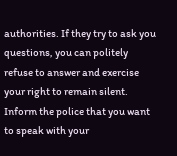authorities. If they try to ask you questions, you can politely refuse to answer and exercise your right to remain silent. Inform the police that you want to speak with your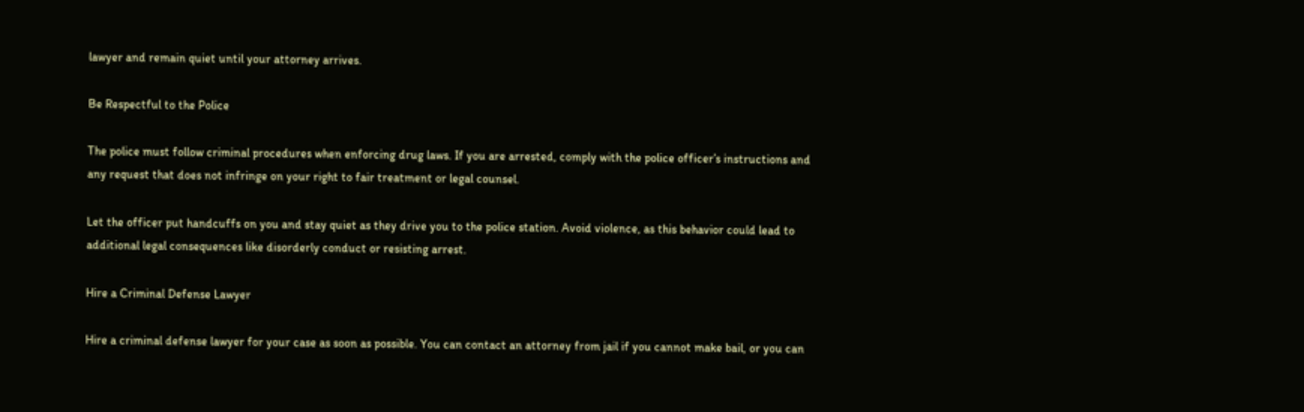lawyer and remain quiet until your attorney arrives.

Be Respectful to the Police

The police must follow criminal procedures when enforcing drug laws. If you are arrested, comply with the police officer’s instructions and any request that does not infringe on your right to fair treatment or legal counsel.

Let the officer put handcuffs on you and stay quiet as they drive you to the police station. Avoid violence, as this behavior could lead to additional legal consequences like disorderly conduct or resisting arrest.

Hire a Criminal Defense Lawyer

Hire a criminal defense lawyer for your case as soon as possible. You can contact an attorney from jail if you cannot make bail, or you can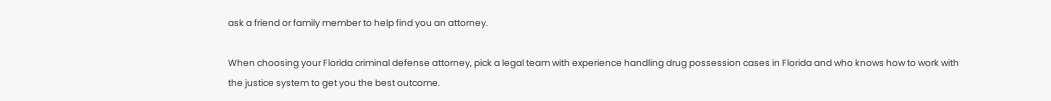ask a friend or family member to help find you an attorney.

When choosing your Florida criminal defense attorney, pick a legal team with experience handling drug possession cases in Florida and who knows how to work with the justice system to get you the best outcome.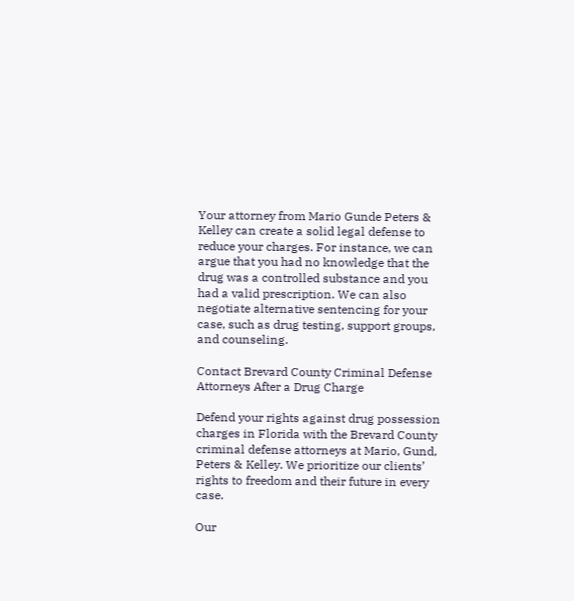Your attorney from Mario Gunde Peters & Kelley can create a solid legal defense to reduce your charges. For instance, we can argue that you had no knowledge that the drug was a controlled substance and you had a valid prescription. We can also negotiate alternative sentencing for your case, such as drug testing, support groups, and counseling.

Contact Brevard County Criminal Defense Attorneys After a Drug Charge

Defend your rights against drug possession charges in Florida with the Brevard County criminal defense attorneys at Mario, Gund, Peters & Kelley. We prioritize our clients’ rights to freedom and their future in every case.

Our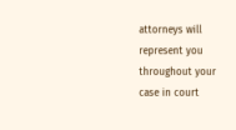attorneys will represent you throughout your case in court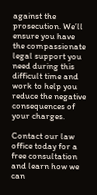against the prosecution. We’ll ensure you have the compassionate legal support you need during this difficult time and work to help you reduce the negative consequences of your charges.

Contact our law office today for a free consultation and learn how we can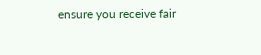ensure you receive fair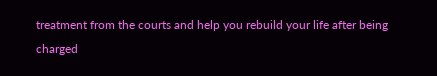treatment from the courts and help you rebuild your life after being charged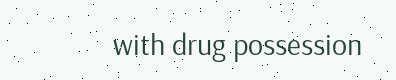with drug possession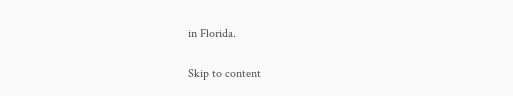in Florida.

Skip to content